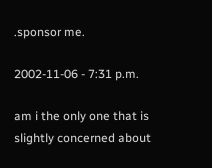.sponsor me.

2002-11-06 - 7:31 p.m.

am i the only one that is slightly concerned about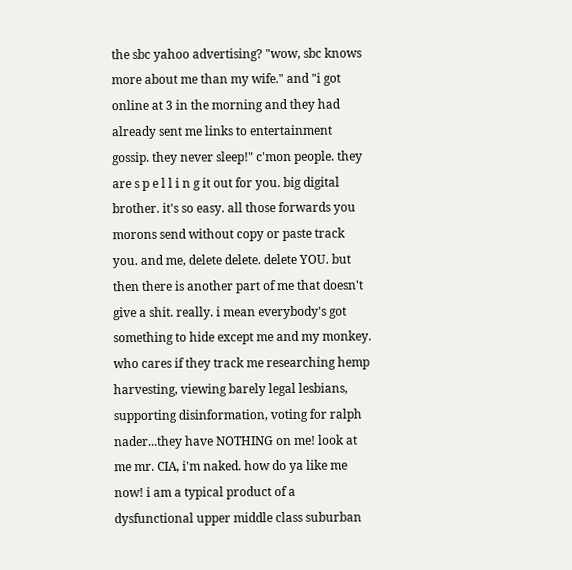the sbc yahoo advertising? "wow, sbc knows more about me than my wife." and "i got online at 3 in the morning and they had already sent me links to entertainment gossip. they never sleep!" c'mon people. they are s p e l l i n g it out for you. big digital brother. it's so easy. all those forwards you morons send without copy or paste track you. and me, delete delete. delete YOU. but then there is another part of me that doesn't give a shit. really. i mean everybody's got something to hide except me and my monkey. who cares if they track me researching hemp harvesting, viewing barely legal lesbians, supporting disinformation, voting for ralph nader...they have NOTHING on me! look at me mr. CIA, i'm naked. how do ya like me now! i am a typical product of a dysfunctional upper middle class suburban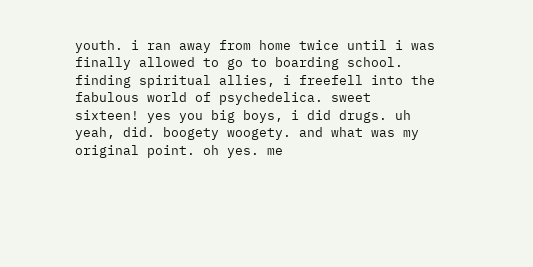youth. i ran away from home twice until i was finally allowed to go to boarding school. finding spiritual allies, i freefell into the fabulous world of psychedelica. sweet sixteen! yes you big boys, i did drugs. uh yeah, did. boogety woogety. and what was my original point. oh yes. me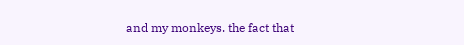and my monkeys. the fact that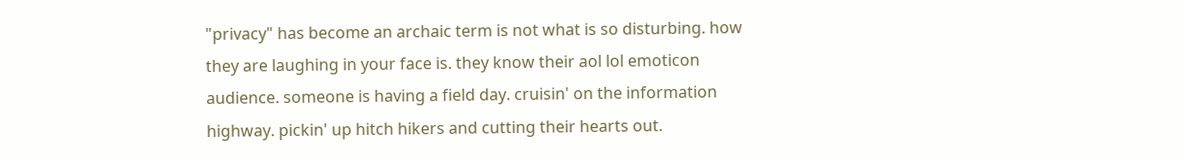"privacy" has become an archaic term is not what is so disturbing. how they are laughing in your face is. they know their aol lol emoticon audience. someone is having a field day. cruisin' on the information highway. pickin' up hitch hikers and cutting their hearts out.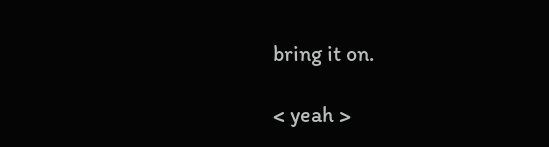bring it on.

< yeah >